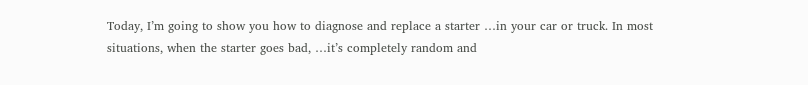Today, I’m going to show you how to diagnose and replace a starter …in your car or truck. In most situations, when the starter goes bad, …it’s completely random and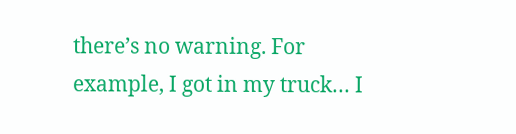there’s no warning. For example, I got in my truck… I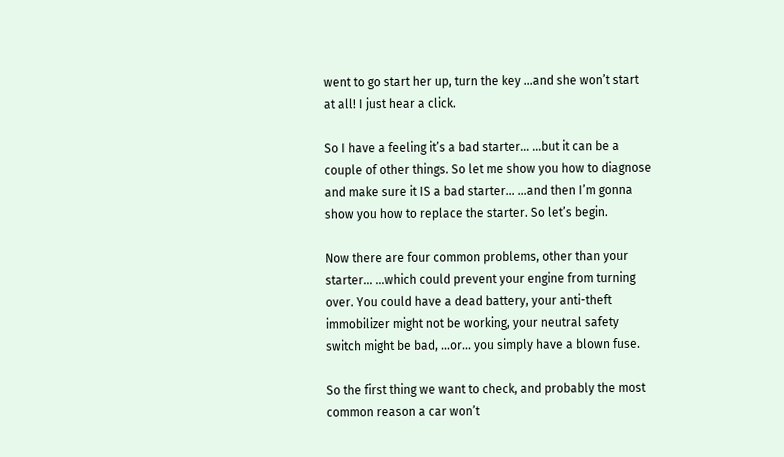went to go start her up, turn the key …and she won’t start at all! I just hear a click.

So I have a feeling it’s a bad starter… …but it can be a couple of other things. So let me show you how to diagnose and make sure it IS a bad starter… …and then I’m gonna show you how to replace the starter. So let’s begin.

Now there are four common problems, other than your starter… …which could prevent your engine from turning over. You could have a dead battery, your anti-theft immobilizer might not be working, your neutral safety switch might be bad, …or… you simply have a blown fuse.

So the first thing we want to check, and probably the most common reason a car won’t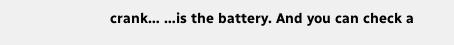crank… …is the battery. And you can check a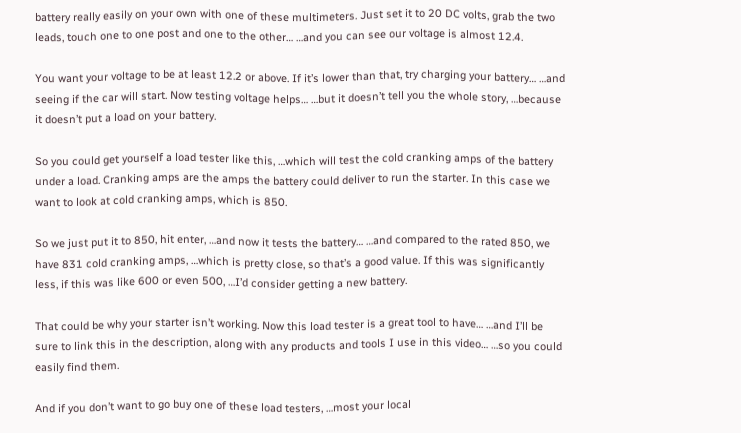battery really easily on your own with one of these multimeters. Just set it to 20 DC volts, grab the two leads, touch one to one post and one to the other… …and you can see our voltage is almost 12.4.

You want your voltage to be at least 12.2 or above. If it’s lower than that, try charging your battery… …and seeing if the car will start. Now testing voltage helps… …but it doesn’t tell you the whole story, …because it doesn’t put a load on your battery.

So you could get yourself a load tester like this, …which will test the cold cranking amps of the battery under a load. Cranking amps are the amps the battery could deliver to run the starter. In this case we want to look at cold cranking amps, which is 850.

So we just put it to 850, hit enter, …and now it tests the battery… …and compared to the rated 850, we have 831 cold cranking amps, …which is pretty close, so that’s a good value. If this was significantly less, if this was like 600 or even 500, …I’d consider getting a new battery.

That could be why your starter isn’t working. Now this load tester is a great tool to have… …and I’ll be sure to link this in the description, along with any products and tools I use in this video… …so you could easily find them.

And if you don’t want to go buy one of these load testers, …most your local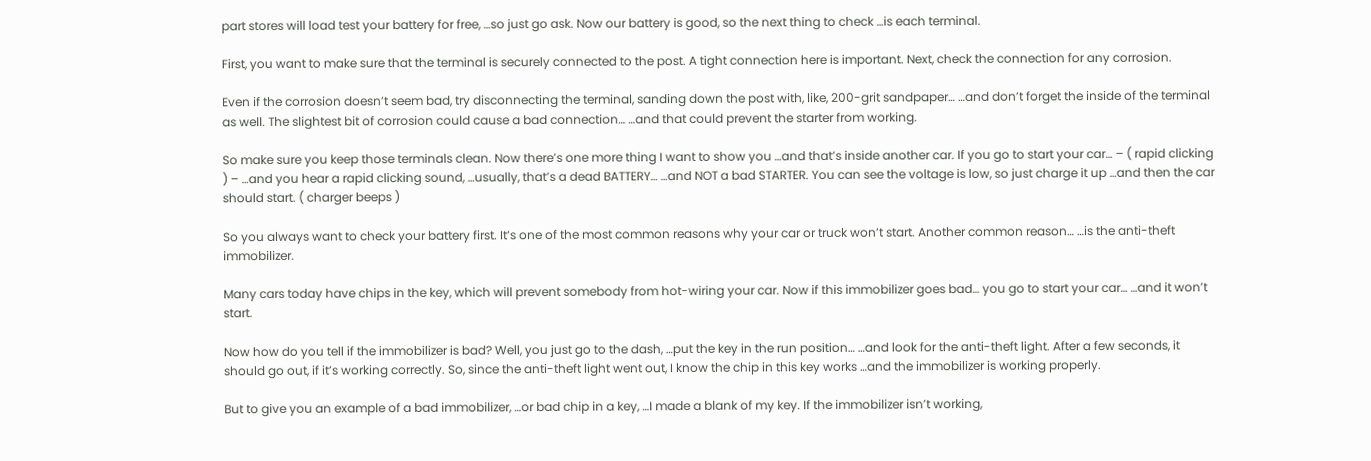part stores will load test your battery for free, …so just go ask. Now our battery is good, so the next thing to check …is each terminal.

First, you want to make sure that the terminal is securely connected to the post. A tight connection here is important. Next, check the connection for any corrosion.

Even if the corrosion doesn’t seem bad, try disconnecting the terminal, sanding down the post with, like, 200-grit sandpaper… …and don’t forget the inside of the terminal as well. The slightest bit of corrosion could cause a bad connection… …and that could prevent the starter from working.

So make sure you keep those terminals clean. Now there’s one more thing I want to show you …and that’s inside another car. If you go to start your car… – ( rapid clicking ) – …and you hear a rapid clicking sound, …usually, that’s a dead BATTERY… …and NOT a bad STARTER. You can see the voltage is low, so just charge it up …and then the car should start. ( charger beeps )

So you always want to check your battery first. It’s one of the most common reasons why your car or truck won’t start. Another common reason… …is the anti-theft immobilizer.

Many cars today have chips in the key, which will prevent somebody from hot-wiring your car. Now if this immobilizer goes bad… you go to start your car… …and it won’t start.

Now how do you tell if the immobilizer is bad? Well, you just go to the dash, …put the key in the run position… …and look for the anti-theft light. After a few seconds, it should go out, if it’s working correctly. So, since the anti-theft light went out, I know the chip in this key works …and the immobilizer is working properly.

But to give you an example of a bad immobilizer, …or bad chip in a key, …I made a blank of my key. If the immobilizer isn’t working,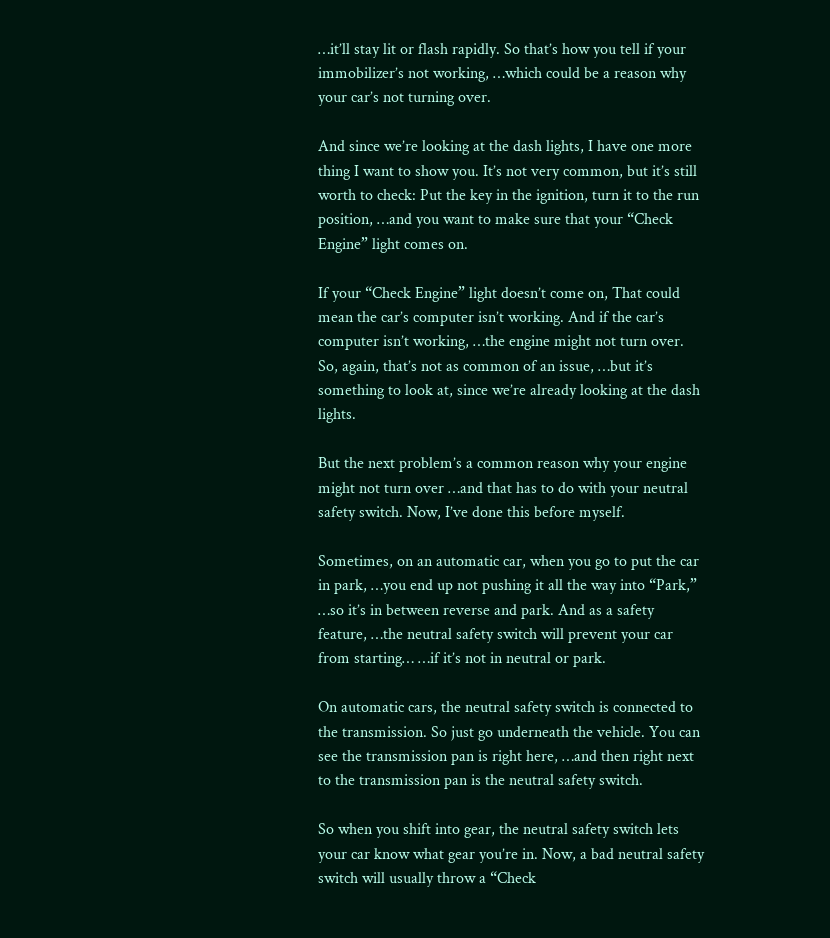…it’ll stay lit or flash rapidly. So that’s how you tell if your immobilizer’s not working, …which could be a reason why your car’s not turning over.

And since we’re looking at the dash lights, I have one more thing I want to show you. It’s not very common, but it’s still worth to check: Put the key in the ignition, turn it to the run position, …and you want to make sure that your “Check Engine” light comes on.

If your “Check Engine” light doesn’t come on, That could mean the car’s computer isn’t working. And if the car’s computer isn’t working, …the engine might not turn over. So, again, that’s not as common of an issue, …but it’s something to look at, since we’re already looking at the dash lights.

But the next problem’s a common reason why your engine might not turn over …and that has to do with your neutral safety switch. Now, I’ve done this before myself.

Sometimes, on an automatic car, when you go to put the car in park, …you end up not pushing it all the way into “Park,” …so it’s in between reverse and park. And as a safety feature, …the neutral safety switch will prevent your car from starting… …if it’s not in neutral or park.

On automatic cars, the neutral safety switch is connected to the transmission. So just go underneath the vehicle. You can see the transmission pan is right here, …and then right next to the transmission pan is the neutral safety switch.

So when you shift into gear, the neutral safety switch lets your car know what gear you’re in. Now, a bad neutral safety switch will usually throw a “Check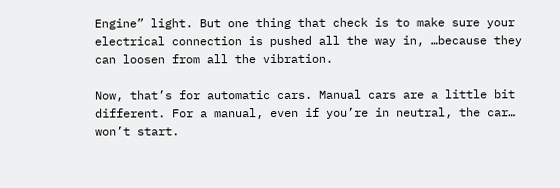Engine” light. But one thing that check is to make sure your electrical connection is pushed all the way in, …because they can loosen from all the vibration.

Now, that’s for automatic cars. Manual cars are a little bit different. For a manual, even if you’re in neutral, the car… won’t start.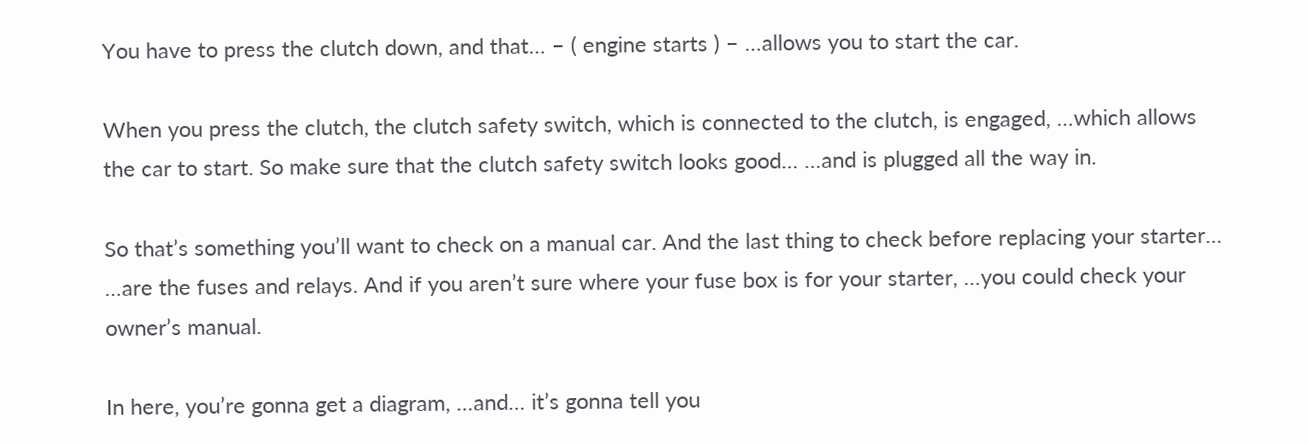You have to press the clutch down, and that… – ( engine starts ) – …allows you to start the car.

When you press the clutch, the clutch safety switch, which is connected to the clutch, is engaged, …which allows the car to start. So make sure that the clutch safety switch looks good… …and is plugged all the way in.

So that’s something you’ll want to check on a manual car. And the last thing to check before replacing your starter… …are the fuses and relays. And if you aren’t sure where your fuse box is for your starter, …you could check your owner’s manual.

In here, you’re gonna get a diagram, …and… it’s gonna tell you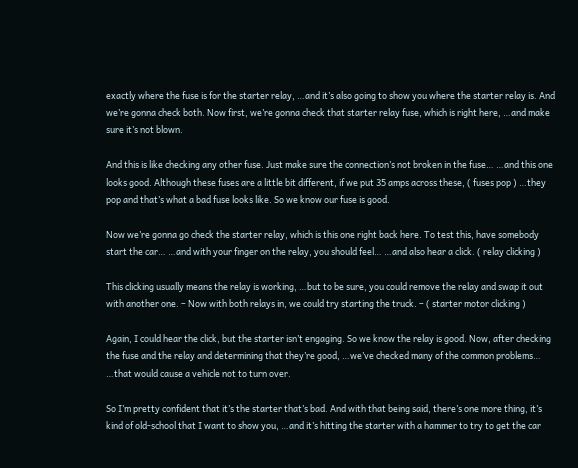exactly where the fuse is for the starter relay, …and it’s also going to show you where the starter relay is. And we’re gonna check both. Now first, we’re gonna check that starter relay fuse, which is right here, …and make sure it’s not blown.

And this is like checking any other fuse. Just make sure the connection’s not broken in the fuse… …and this one looks good. Although these fuses are a little bit different, if we put 35 amps across these, ( fuses pop ) …they pop and that’s what a bad fuse looks like. So we know our fuse is good.

Now we’re gonna go check the starter relay, which is this one right back here. To test this, have somebody start the car… …and with your finger on the relay, you should feel… …and also hear a click. ( relay clicking )

This clicking usually means the relay is working, …but to be sure, you could remove the relay and swap it out with another one. – Now with both relays in, we could try starting the truck. – ( starter motor clicking )

Again, I could hear the click, but the starter isn’t engaging. So we know the relay is good. Now, after checking the fuse and the relay and determining that they’re good, …we’ve checked many of the common problems… …that would cause a vehicle not to turn over.

So I’m pretty confident that it’s the starter that’s bad. And with that being said, there’s one more thing, it’s kind of old-school that I want to show you, …and it’s hitting the starter with a hammer to try to get the car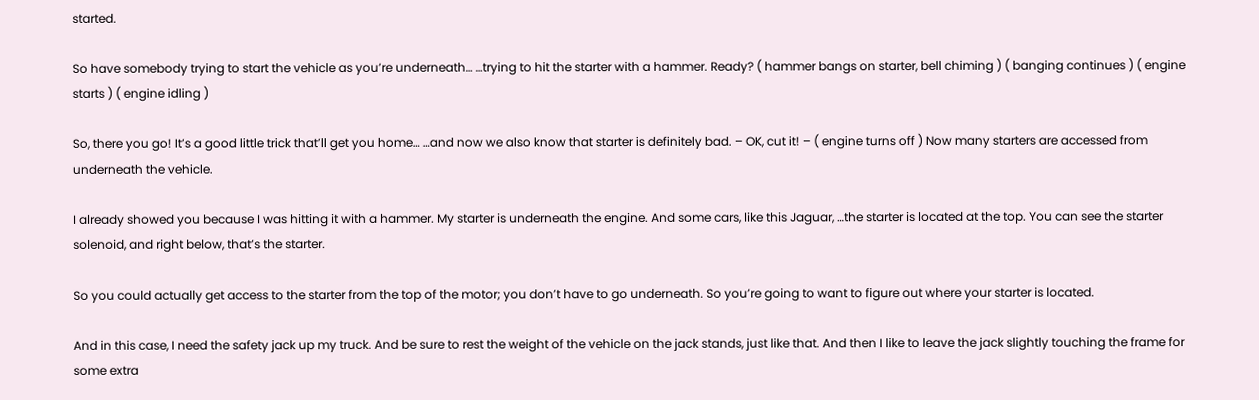started.

So have somebody trying to start the vehicle as you’re underneath… …trying to hit the starter with a hammer. Ready? ( hammer bangs on starter, bell chiming ) ( banging continues ) ( engine starts ) ( engine idling )

So, there you go! It’s a good little trick that’ll get you home… …and now we also know that starter is definitely bad. – OK, cut it! – ( engine turns off ) Now many starters are accessed from underneath the vehicle.

I already showed you because I was hitting it with a hammer. My starter is underneath the engine. And some cars, like this Jaguar, …the starter is located at the top. You can see the starter solenoid, and right below, that’s the starter.

So you could actually get access to the starter from the top of the motor; you don’t have to go underneath. So you’re going to want to figure out where your starter is located.

And in this case, I need the safety jack up my truck. And be sure to rest the weight of the vehicle on the jack stands, just like that. And then I like to leave the jack slightly touching the frame for some extra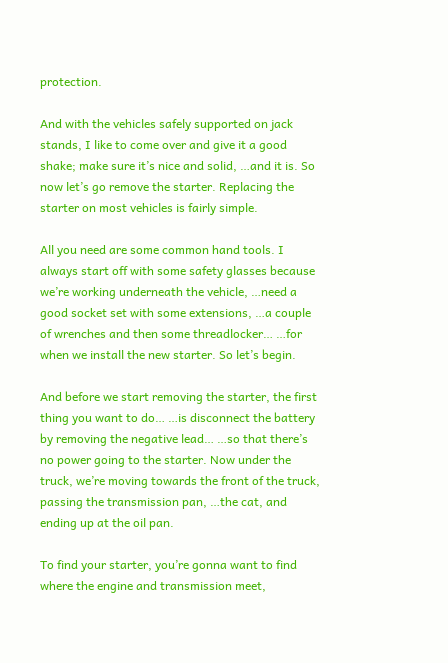protection.

And with the vehicles safely supported on jack stands, I like to come over and give it a good shake; make sure it’s nice and solid, …and it is. So now let’s go remove the starter. Replacing the starter on most vehicles is fairly simple.

All you need are some common hand tools. I always start off with some safety glasses because we’re working underneath the vehicle, …need a good socket set with some extensions, …a couple of wrenches and then some threadlocker… …for when we install the new starter. So let’s begin.

And before we start removing the starter, the first thing you want to do… …is disconnect the battery by removing the negative lead… …so that there’s no power going to the starter. Now under the truck, we’re moving towards the front of the truck, passing the transmission pan, …the cat, and ending up at the oil pan.

To find your starter, you’re gonna want to find where the engine and transmission meet,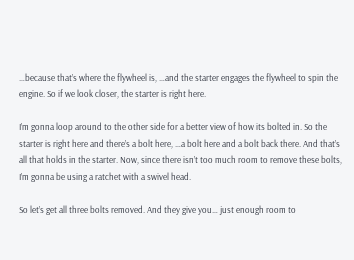…because that’s where the flywheel is, …and the starter engages the flywheel to spin the engine. So if we look closer, the starter is right here.

I’m gonna loop around to the other side for a better view of how its bolted in. So the starter is right here and there’s a bolt here, …a bolt here and a bolt back there. And that’s all that holds in the starter. Now, since there isn’t too much room to remove these bolts, I’m gonna be using a ratchet with a swivel head.

So let’s get all three bolts removed. And they give you… just enough room to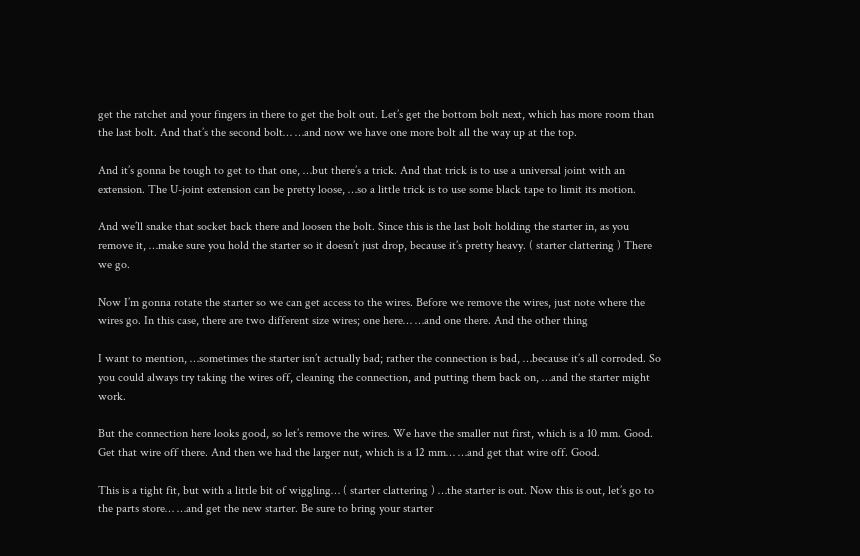get the ratchet and your fingers in there to get the bolt out. Let’s get the bottom bolt next, which has more room than the last bolt. And that’s the second bolt… …and now we have one more bolt all the way up at the top.

And it’s gonna be tough to get to that one, …but there’s a trick. And that trick is to use a universal joint with an extension. The U-joint extension can be pretty loose, …so a little trick is to use some black tape to limit its motion.

And we’ll snake that socket back there and loosen the bolt. Since this is the last bolt holding the starter in, as you remove it, …make sure you hold the starter so it doesn’t just drop, because it’s pretty heavy. ( starter clattering ) There we go.

Now I’m gonna rotate the starter so we can get access to the wires. Before we remove the wires, just note where the wires go. In this case, there are two different size wires; one here… …and one there. And the other thing

I want to mention, …sometimes the starter isn’t actually bad; rather the connection is bad, …because it’s all corroded. So you could always try taking the wires off, cleaning the connection, and putting them back on, …and the starter might work.

But the connection here looks good, so let’s remove the wires. We have the smaller nut first, which is a 10 mm. Good. Get that wire off there. And then we had the larger nut, which is a 12 mm… …and get that wire off. Good.

This is a tight fit, but with a little bit of wiggling… ( starter clattering ) …the starter is out. Now this is out, let’s go to the parts store… …and get the new starter. Be sure to bring your starter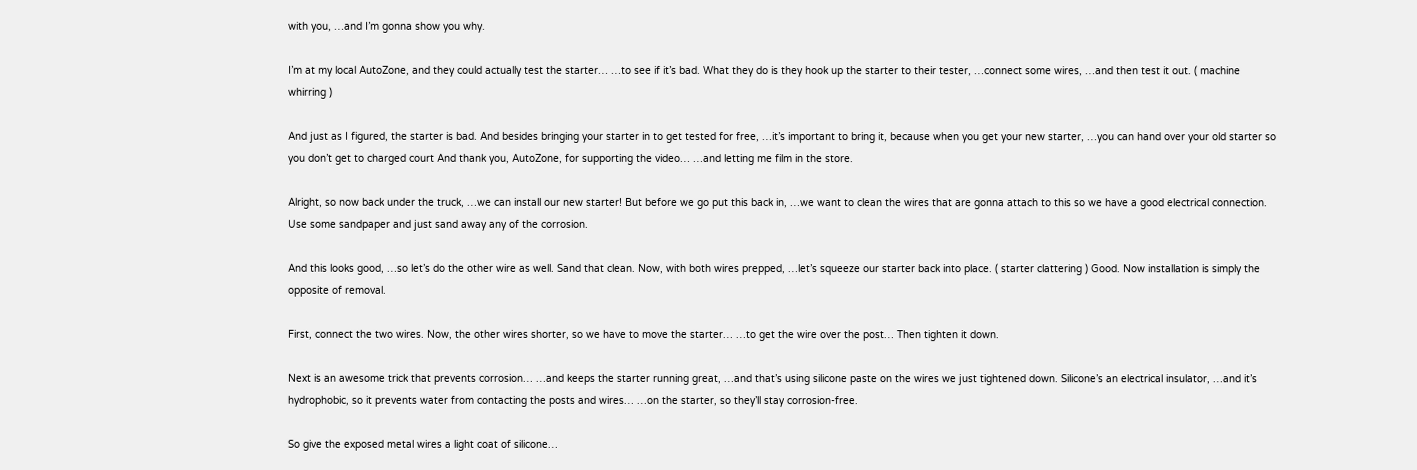with you, …and I’m gonna show you why.

I’m at my local AutoZone, and they could actually test the starter… …to see if it’s bad. What they do is they hook up the starter to their tester, …connect some wires, …and then test it out. ( machine whirring )

And just as I figured, the starter is bad. And besides bringing your starter in to get tested for free, …it’s important to bring it, because when you get your new starter, …you can hand over your old starter so you don’t get to charged court And thank you, AutoZone, for supporting the video… …and letting me film in the store.

Alright, so now back under the truck, …we can install our new starter! But before we go put this back in, …we want to clean the wires that are gonna attach to this so we have a good electrical connection. Use some sandpaper and just sand away any of the corrosion.

And this looks good, …so let’s do the other wire as well. Sand that clean. Now, with both wires prepped, …let’s squeeze our starter back into place. ( starter clattering ) Good. Now installation is simply the opposite of removal.

First, connect the two wires. Now, the other wires shorter, so we have to move the starter… …to get the wire over the post… Then tighten it down.

Next is an awesome trick that prevents corrosion… …and keeps the starter running great, …and that’s using silicone paste on the wires we just tightened down. Silicone’s an electrical insulator, …and it’s hydrophobic, so it prevents water from contacting the posts and wires… …on the starter, so they’ll stay corrosion-free.

So give the exposed metal wires a light coat of silicone…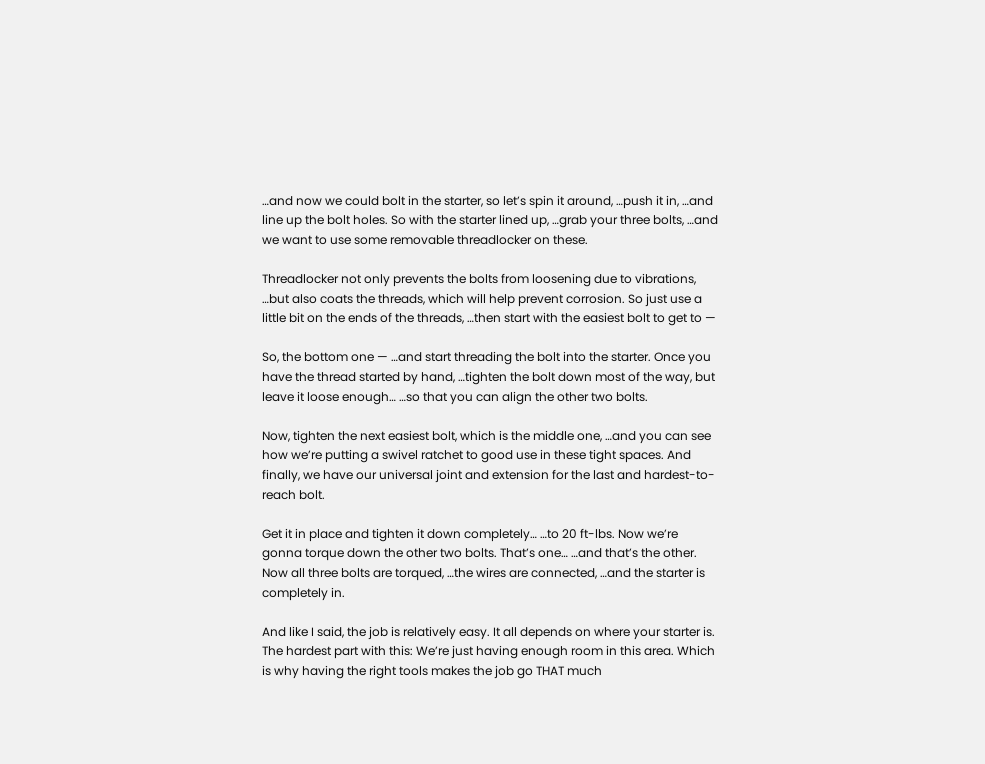…and now we could bolt in the starter, so let’s spin it around, …push it in, …and line up the bolt holes. So with the starter lined up, …grab your three bolts, …and we want to use some removable threadlocker on these.

Threadlocker not only prevents the bolts from loosening due to vibrations, …but also coats the threads, which will help prevent corrosion. So just use a little bit on the ends of the threads, …then start with the easiest bolt to get to —

So, the bottom one — …and start threading the bolt into the starter. Once you have the thread started by hand, …tighten the bolt down most of the way, but leave it loose enough… …so that you can align the other two bolts.

Now, tighten the next easiest bolt, which is the middle one, …and you can see how we’re putting a swivel ratchet to good use in these tight spaces. And finally, we have our universal joint and extension for the last and hardest-to-reach bolt.

Get it in place and tighten it down completely… …to 20 ft-lbs. Now we’re gonna torque down the other two bolts. That’s one… …and that’s the other. Now all three bolts are torqued, …the wires are connected, …and the starter is completely in.

And like I said, the job is relatively easy. It all depends on where your starter is. The hardest part with this: We’re just having enough room in this area. Which is why having the right tools makes the job go THAT much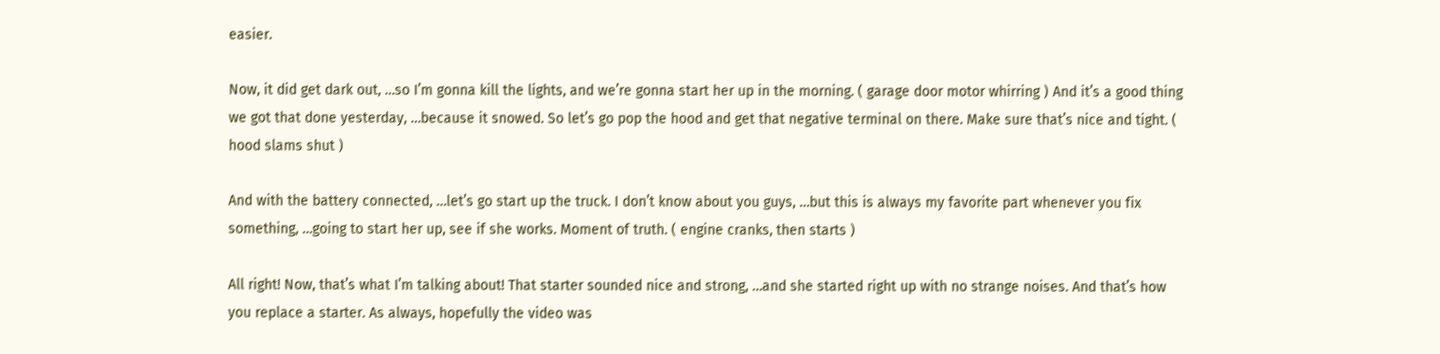easier.

Now, it did get dark out, …so I’m gonna kill the lights, and we’re gonna start her up in the morning. ( garage door motor whirring ) And it’s a good thing we got that done yesterday, …because it snowed. So let’s go pop the hood and get that negative terminal on there. Make sure that’s nice and tight. ( hood slams shut )

And with the battery connected, …let’s go start up the truck. I don’t know about you guys, …but this is always my favorite part whenever you fix something, …going to start her up, see if she works. Moment of truth. ( engine cranks, then starts )

All right! Now, that’s what I’m talking about! That starter sounded nice and strong, …and she started right up with no strange noises. And that’s how you replace a starter. As always, hopefully the video was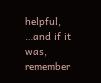helpful, …and if it was, remember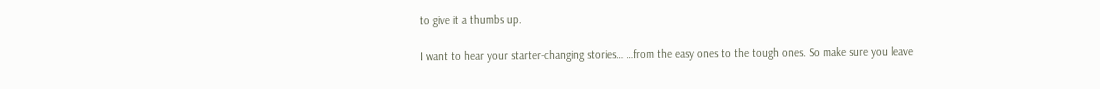to give it a thumbs up.

I want to hear your starter-changing stories… …from the easy ones to the tough ones. So make sure you leave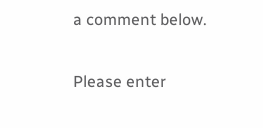a comment below.


Please enter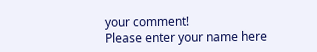your comment!
Please enter your name here